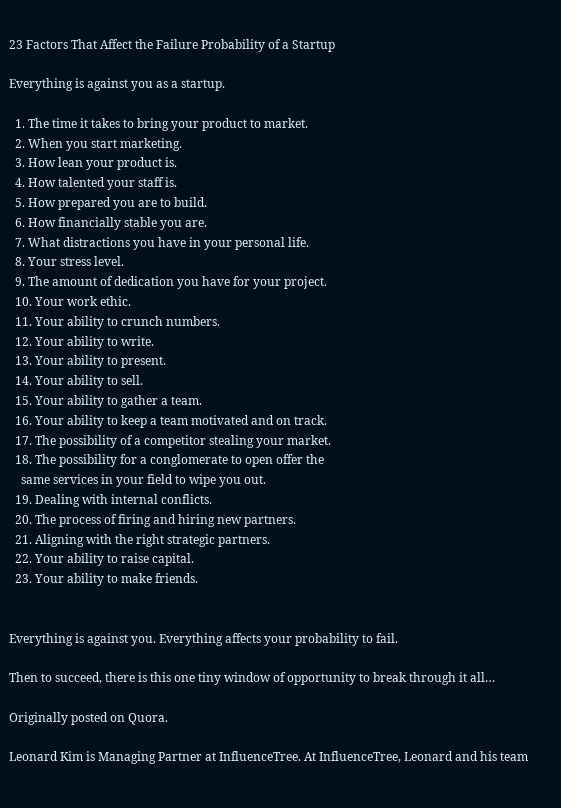23 Factors That Affect the Failure Probability of a Startup

Everything is against you as a startup.

  1. The time it takes to bring your product to market.
  2. When you start marketing.
  3. How lean your product is.
  4. How talented your staff is.
  5. How prepared you are to build.
  6. How financially stable you are.
  7. What distractions you have in your personal life.
  8. Your stress level.
  9. The amount of dedication you have for your project.
  10. Your work ethic.
  11. Your ability to crunch numbers.
  12. Your ability to write.
  13. Your ability to present.
  14. Your ability to sell.
  15. Your ability to gather a team.
  16. Your ability to keep a team motivated and on track.
  17. The possibility of a competitor stealing your market.
  18. The possibility for a conglomerate to open offer the
    same services in your field to wipe you out.
  19. Dealing with internal conflicts.
  20. The process of firing and hiring new partners.
  21. Aligning with the right strategic partners.
  22. Your ability to raise capital.
  23. Your ability to make friends.


Everything is against you. Everything affects your probability to fail.

Then to succeed, there is this one tiny window of opportunity to break through it all…

Originally posted on Quora.

Leonard Kim is Managing Partner at InfluenceTree. At InfluenceTree, Leonard and his team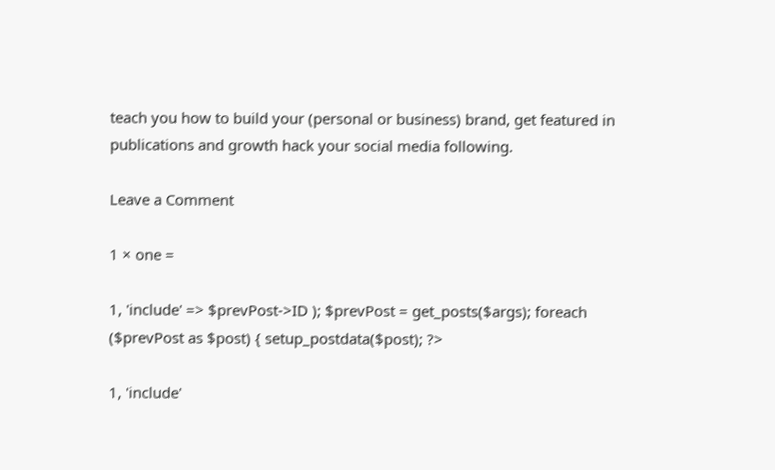teach you how to build your (personal or business) brand, get featured in publications and growth hack your social media following.

Leave a Comment

1 × one =

1, 'include' => $prevPost->ID ); $prevPost = get_posts($args); foreach ($prevPost as $post) { setup_postdata($post); ?>

1, 'include'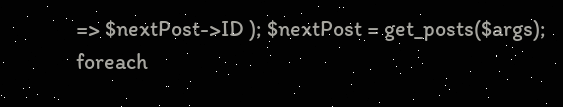=> $nextPost->ID ); $nextPost = get_posts($args); foreach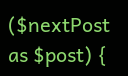($nextPost as $post) {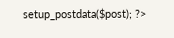setup_postdata($post); ?>